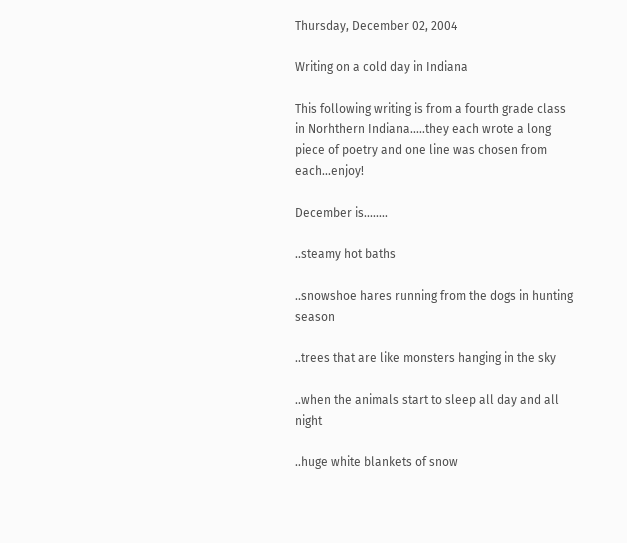Thursday, December 02, 2004

Writing on a cold day in Indiana

This following writing is from a fourth grade class in Norhthern Indiana.....they each wrote a long piece of poetry and one line was chosen from each...enjoy!

December is........

..steamy hot baths

..snowshoe hares running from the dogs in hunting season

..trees that are like monsters hanging in the sky

..when the animals start to sleep all day and all night

..huge white blankets of snow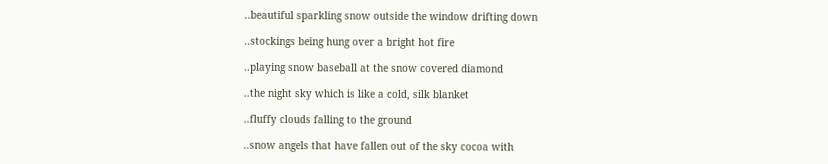..beautiful sparkling snow outside the window drifting down

..stockings being hung over a bright hot fire

..playing snow baseball at the snow covered diamond

..the night sky which is like a cold, silk blanket

..fluffy clouds falling to the ground

..snow angels that have fallen out of the sky cocoa with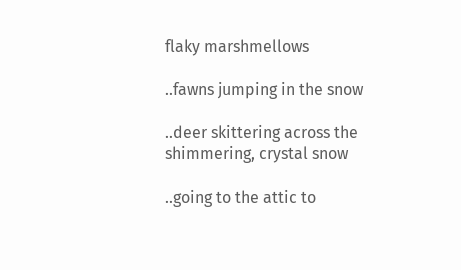flaky marshmellows

..fawns jumping in the snow

..deer skittering across the shimmering, crystal snow

..going to the attic to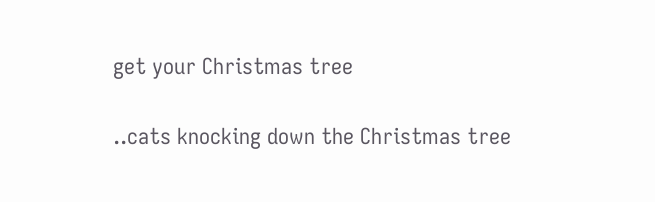get your Christmas tree

..cats knocking down the Christmas tree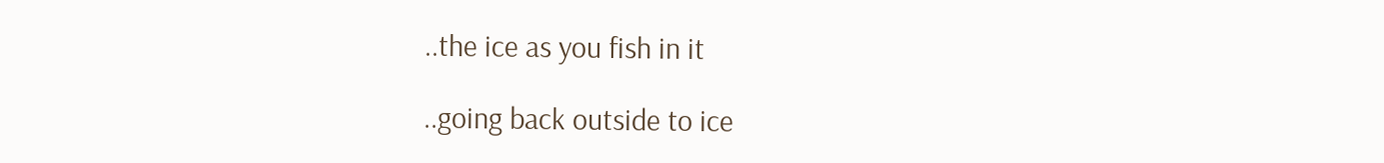..the ice as you fish in it

..going back outside to ice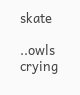skate

..owls crying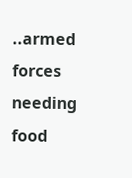..armed forces needing food